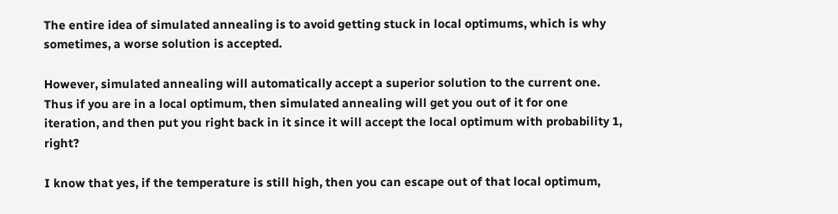The entire idea of simulated annealing is to avoid getting stuck in local optimums, which is why sometimes, a worse solution is accepted.

However, simulated annealing will automatically accept a superior solution to the current one. Thus if you are in a local optimum, then simulated annealing will get you out of it for one iteration, and then put you right back in it since it will accept the local optimum with probability 1, right?

I know that yes, if the temperature is still high, then you can escape out of that local optimum,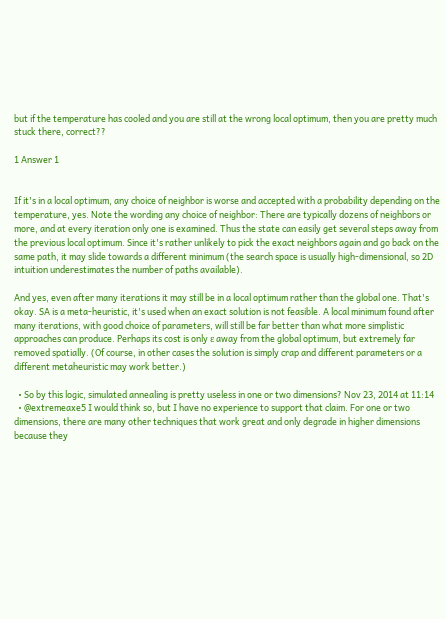but if the temperature has cooled and you are still at the wrong local optimum, then you are pretty much stuck there, correct??

1 Answer 1


If it's in a local optimum, any choice of neighbor is worse and accepted with a probability depending on the temperature, yes. Note the wording any choice of neighbor: There are typically dozens of neighbors or more, and at every iteration only one is examined. Thus the state can easily get several steps away from the previous local optimum. Since it's rather unlikely to pick the exact neighbors again and go back on the same path, it may slide towards a different minimum (the search space is usually high-dimensional, so 2D intuition underestimates the number of paths available).

And yes, even after many iterations it may still be in a local optimum rather than the global one. That's okay. SA is a meta-heuristic, it's used when an exact solution is not feasible. A local minimum found after many iterations, with good choice of parameters, will still be far better than what more simplistic approaches can produce. Perhaps its cost is only ε away from the global optimum, but extremely far removed spatially. (Of course, in other cases the solution is simply crap and different parameters or a different metaheuristic may work better.)

  • So by this logic, simulated annealing is pretty useless in one or two dimensions? Nov 23, 2014 at 11:14
  • @extremeaxe5 I would think so, but I have no experience to support that claim. For one or two dimensions, there are many other techniques that work great and only degrade in higher dimensions because they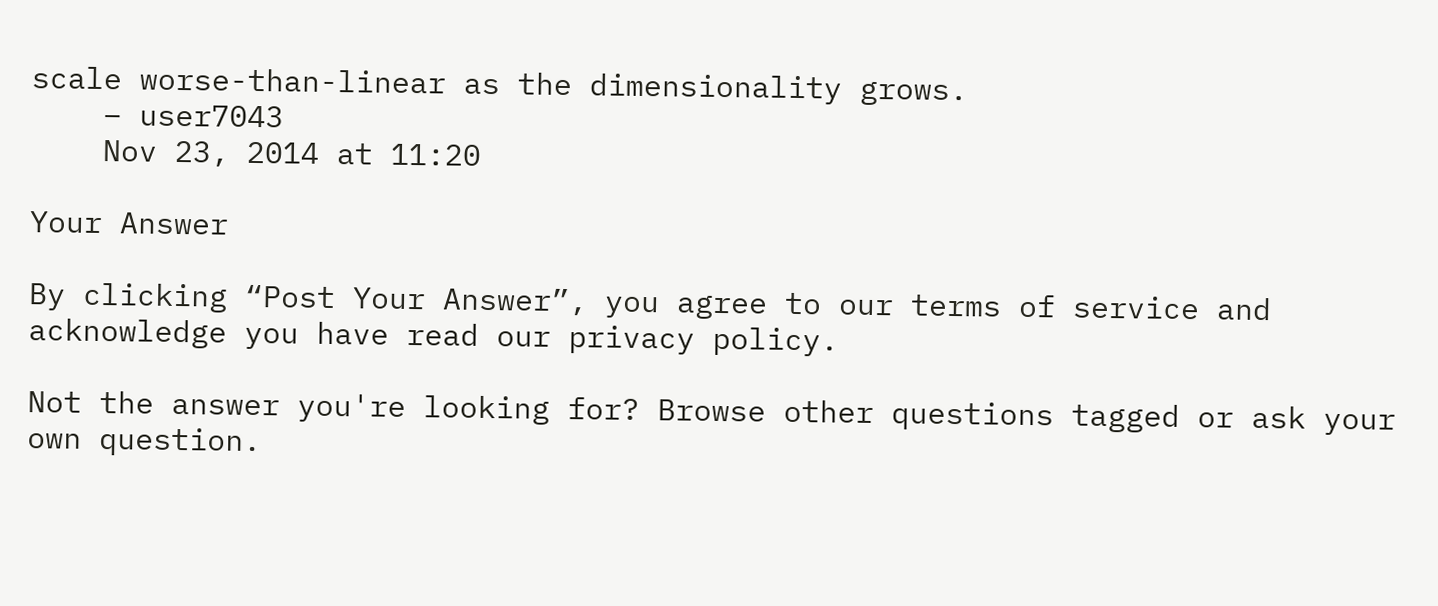scale worse-than-linear as the dimensionality grows.
    – user7043
    Nov 23, 2014 at 11:20

Your Answer

By clicking “Post Your Answer”, you agree to our terms of service and acknowledge you have read our privacy policy.

Not the answer you're looking for? Browse other questions tagged or ask your own question.